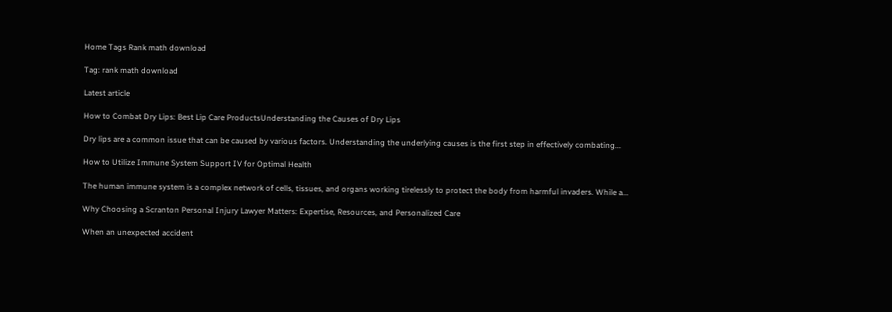Home Tags Rank math download

Tag: rank math download

Latest article

How to Combat Dry Lips: Best Lip Care ProductsUnderstanding the Causes of Dry Lips

Dry lips are a common issue that can be caused by various factors. Understanding the underlying causes is the first step in effectively combating...

How to Utilize Immune System Support IV for Optimal Health

The human immune system is a complex network of cells, tissues, and organs working tirelessly to protect the body from harmful invaders. While a...

Why Choosing a Scranton Personal Injury Lawyer Matters: Expertise, Resources, and Personalized Care

When an unexpected accident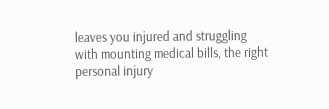leaves you injured and struggling with mounting medical bills, the right personal injury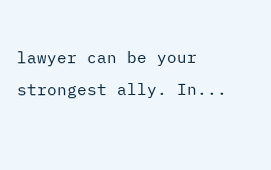lawyer can be your strongest ally. In...